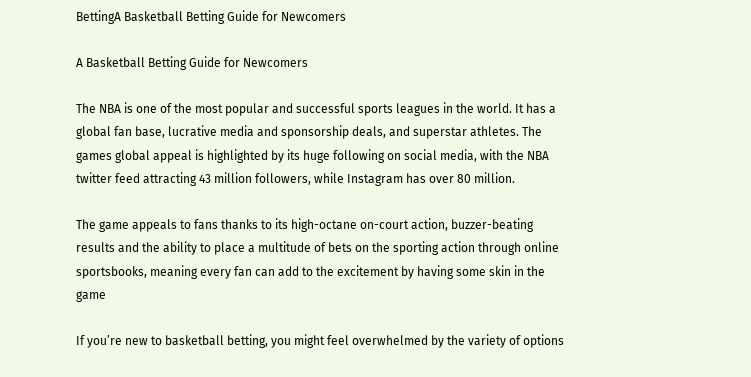BettingA Basketball Betting Guide for Newcomers

A Basketball Betting Guide for Newcomers

The NBA is one of the most popular and successful sports leagues in the world. It has a global fan base, lucrative media and sponsorship deals, and superstar athletes. The games global appeal is highlighted by its huge following on social media, with the NBA twitter feed attracting 43 million followers, while Instagram has over 80 million.

The game appeals to fans thanks to its high-octane on-court action, buzzer-beating results and the ability to place a multitude of bets on the sporting action through online sportsbooks, meaning every fan can add to the excitement by having some skin in the game

If you’re new to basketball betting, you might feel overwhelmed by the variety of options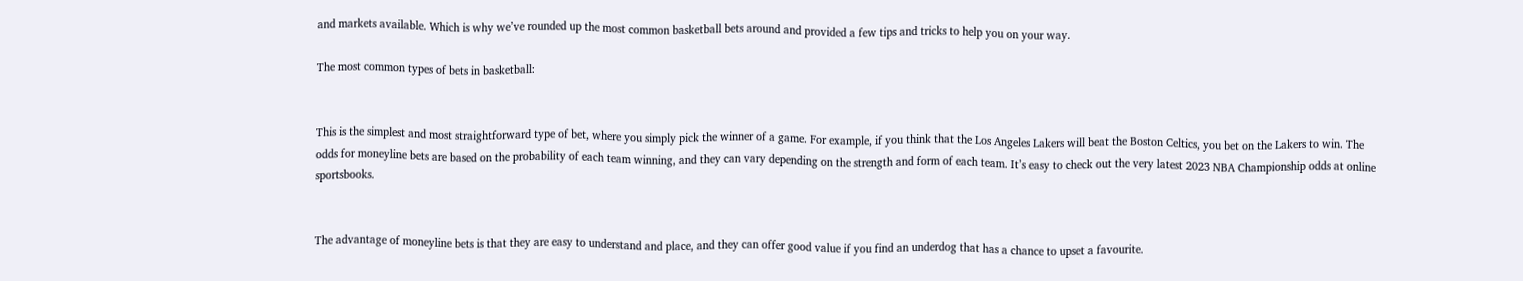and markets available. Which is why we’ve rounded up the most common basketball bets around and provided a few tips and tricks to help you on your way.

The most common types of bets in basketball:


This is the simplest and most straightforward type of bet, where you simply pick the winner of a game. For example, if you think that the Los Angeles Lakers will beat the Boston Celtics, you bet on the Lakers to win. The odds for moneyline bets are based on the probability of each team winning, and they can vary depending on the strength and form of each team. It’s easy to check out the very latest 2023 NBA Championship odds at online sportsbooks.


The advantage of moneyline bets is that they are easy to understand and place, and they can offer good value if you find an underdog that has a chance to upset a favourite.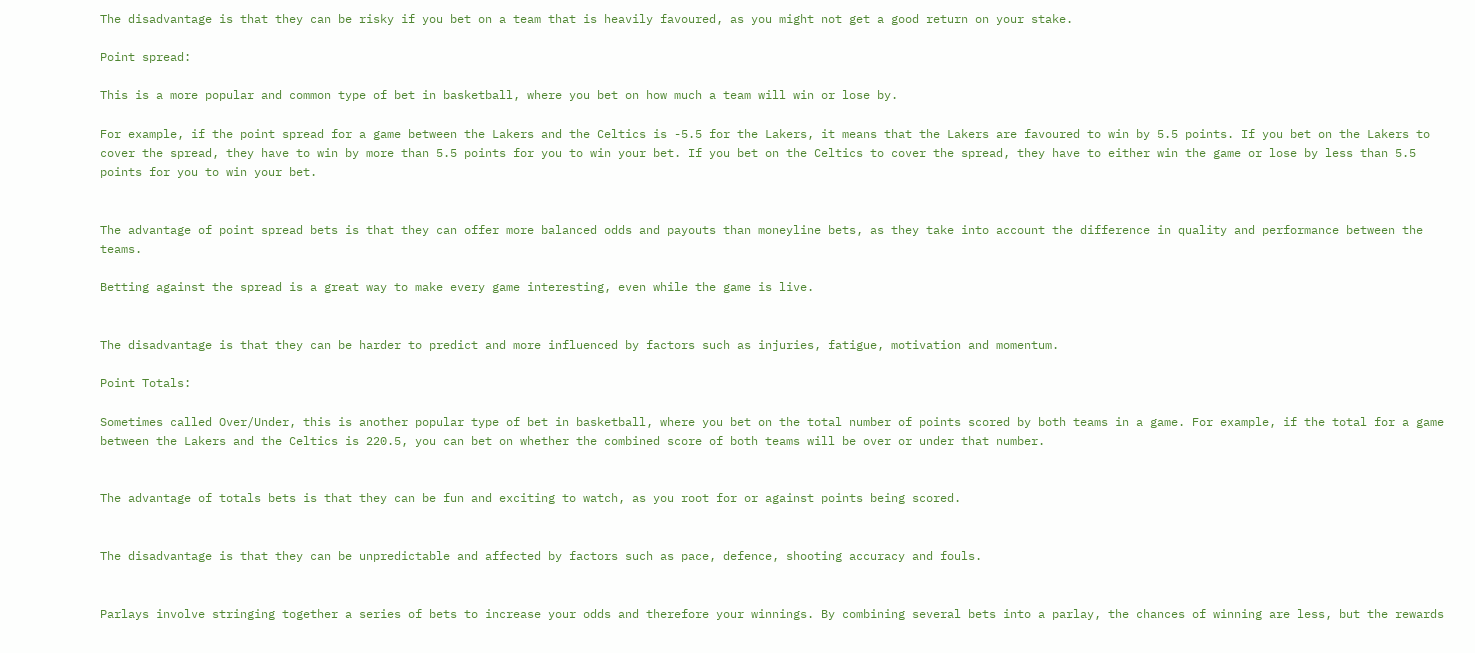The disadvantage is that they can be risky if you bet on a team that is heavily favoured, as you might not get a good return on your stake.

Point spread:

This is a more popular and common type of bet in basketball, where you bet on how much a team will win or lose by.

For example, if the point spread for a game between the Lakers and the Celtics is -5.5 for the Lakers, it means that the Lakers are favoured to win by 5.5 points. If you bet on the Lakers to cover the spread, they have to win by more than 5.5 points for you to win your bet. If you bet on the Celtics to cover the spread, they have to either win the game or lose by less than 5.5 points for you to win your bet.


The advantage of point spread bets is that they can offer more balanced odds and payouts than moneyline bets, as they take into account the difference in quality and performance between the teams.

Betting against the spread is a great way to make every game interesting, even while the game is live.


The disadvantage is that they can be harder to predict and more influenced by factors such as injuries, fatigue, motivation and momentum.

Point Totals:

Sometimes called Over/Under, this is another popular type of bet in basketball, where you bet on the total number of points scored by both teams in a game. For example, if the total for a game between the Lakers and the Celtics is 220.5, you can bet on whether the combined score of both teams will be over or under that number.


The advantage of totals bets is that they can be fun and exciting to watch, as you root for or against points being scored.


The disadvantage is that they can be unpredictable and affected by factors such as pace, defence, shooting accuracy and fouls.


Parlays involve stringing together a series of bets to increase your odds and therefore your winnings. By combining several bets into a parlay, the chances of winning are less, but the rewards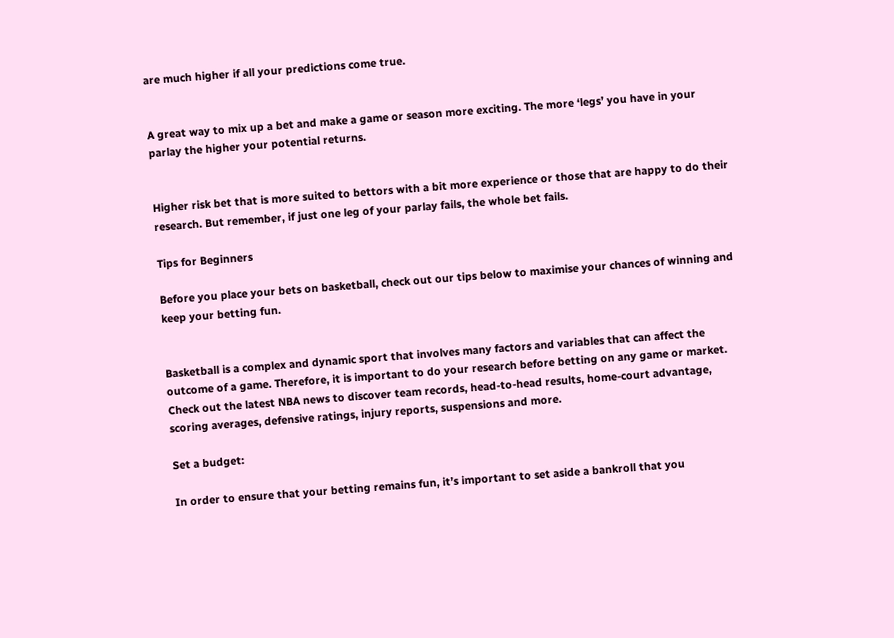are much higher if all your predictions come true.


A great way to mix up a bet and make a game or season more exciting. The more ‘legs’ you have in your parlay the higher your potential returns.


Higher risk bet that is more suited to bettors with a bit more experience or those that are happy to do their research. But remember, if just one leg of your parlay fails, the whole bet fails.

Tips for Beginners

Before you place your bets on basketball, check out our tips below to maximise your chances of winning and keep your betting fun.


Basketball is a complex and dynamic sport that involves many factors and variables that can affect the outcome of a game. Therefore, it is important to do your research before betting on any game or market. Check out the latest NBA news to discover team records, head-to-head results, home-court advantage, scoring averages, defensive ratings, injury reports, suspensions and more.

Set a budget:

In order to ensure that your betting remains fun, it’s important to set aside a bankroll that you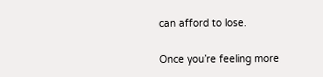can afford to lose.

Once you’re feeling more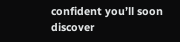confident you’ll soon discover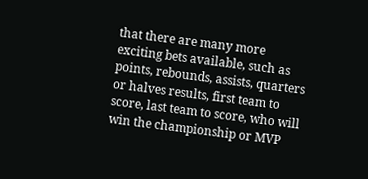that there are many more exciting bets available, such as points, rebounds, assists, quarters or halves results, first team to score, last team to score, who will win the championship or MVP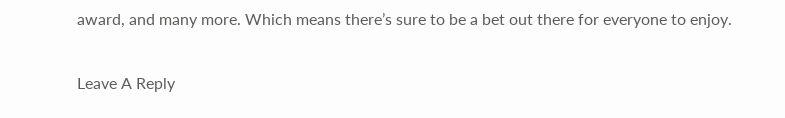award, and many more. Which means there’s sure to be a bet out there for everyone to enjoy.

Leave A Reply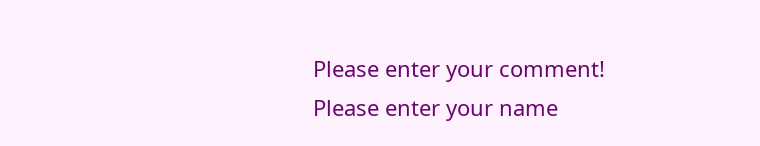Please enter your comment!
Please enter your name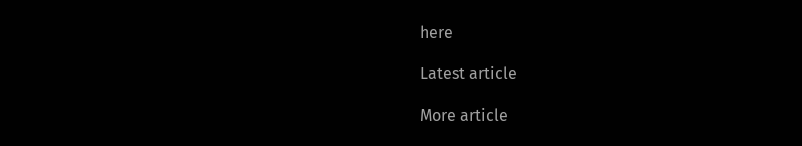here

Latest article

More article